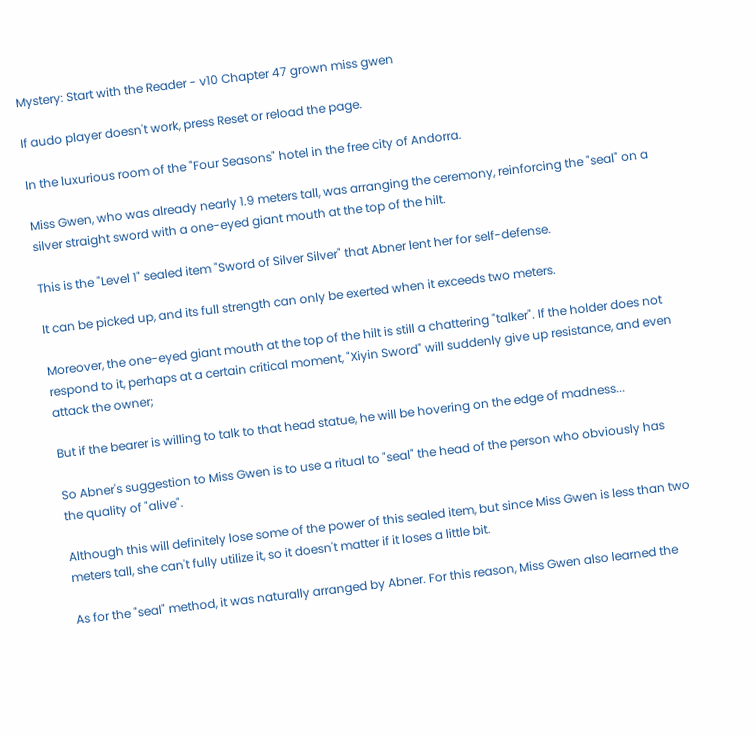Mystery: Start with the Reader - v10 Chapter 47 grown miss gwen

If audo player doesn't work, press Reset or reload the page.

In the luxurious room of the "Four Seasons" hotel in the free city of Andorra.

Miss Gwen, who was already nearly 1.9 meters tall, was arranging the ceremony, reinforcing the "seal" on a silver straight sword with a one-eyed giant mouth at the top of the hilt.

This is the "Level 1" sealed item "Sword of Silver Silver" that Abner lent her for self-defense.

It can be picked up, and its full strength can only be exerted when it exceeds two meters.

Moreover, the one-eyed giant mouth at the top of the hilt is still a chattering "talker". If the holder does not respond to it, perhaps at a certain critical moment, "Xiyin Sword" will suddenly give up resistance, and even attack the owner;

But if the bearer is willing to talk to that head statue, he will be hovering on the edge of madness...

So Abner's suggestion to Miss Gwen is to use a ritual to "seal" the head of the person who obviously has the quality of "alive".

Although this will definitely lose some of the power of this sealed item, but since Miss Gwen is less than two meters tall, she can't fully utilize it, so it doesn't matter if it loses a little bit.

As for the "seal" method, it was naturally arranged by Abner. For this reason, Miss Gwen also learned the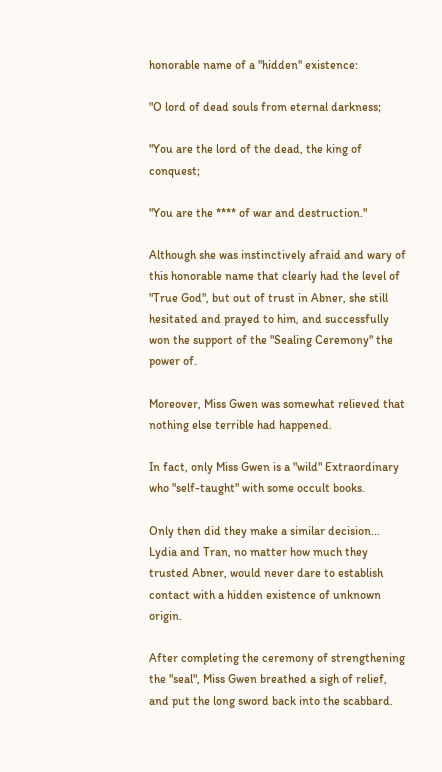honorable name of a "hidden" existence:

"O lord of dead souls from eternal darkness;

"You are the lord of the dead, the king of conquest;

"You are the **** of war and destruction."

Although she was instinctively afraid and wary of this honorable name that clearly had the level of "True God", but out of trust in Abner, she still hesitated and prayed to him, and successfully won the support of the "Sealing Ceremony" the power of.

Moreover, Miss Gwen was somewhat relieved that nothing else terrible had happened.

In fact, only Miss Gwen is a "wild" Extraordinary who "self-taught" with some occult books.

Only then did they make a similar decision... Lydia and Tran, no matter how much they trusted Abner, would never dare to establish contact with a hidden existence of unknown origin.

After completing the ceremony of strengthening the "seal", Miss Gwen breathed a sigh of relief, and put the long sword back into the scabbard.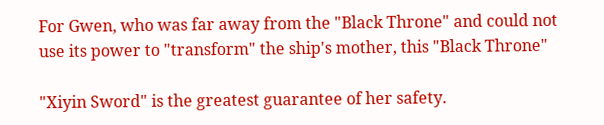For Gwen, who was far away from the "Black Throne" and could not use its power to "transform" the ship's mother, this "Black Throne"

"Xiyin Sword" is the greatest guarantee of her safety.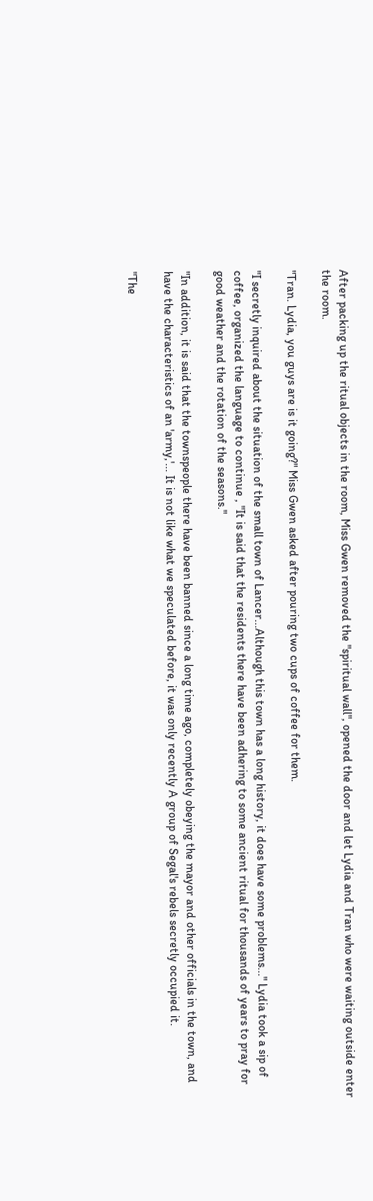After packing up the ritual objects in the room, Miss Gwen removed the "spiritual wall", opened the door and let Lydia and Tran who were waiting outside enter the room.

"Tran. Lydia, you guys are is it going?" Miss Gwen asked after pouring two cups of coffee for them.

"I secretly inquired about the situation of the small town of Lancer...Although this town has a long history, it does have some problems..." Lydia took a sip of coffee, organized the language to continue , "It is said that the residents there have been adhering to some ancient ritual for thousands of years to pray for good weather and the rotation of the seasons."

"In addition, it is said that the townspeople there have been banned since a long time ago, completely obeying the mayor and other officials in the town, and have the characteristics of an 'army,'... It is not like what we speculated before, it was only recently A group of Segal's rebels secretly occupied it.

"The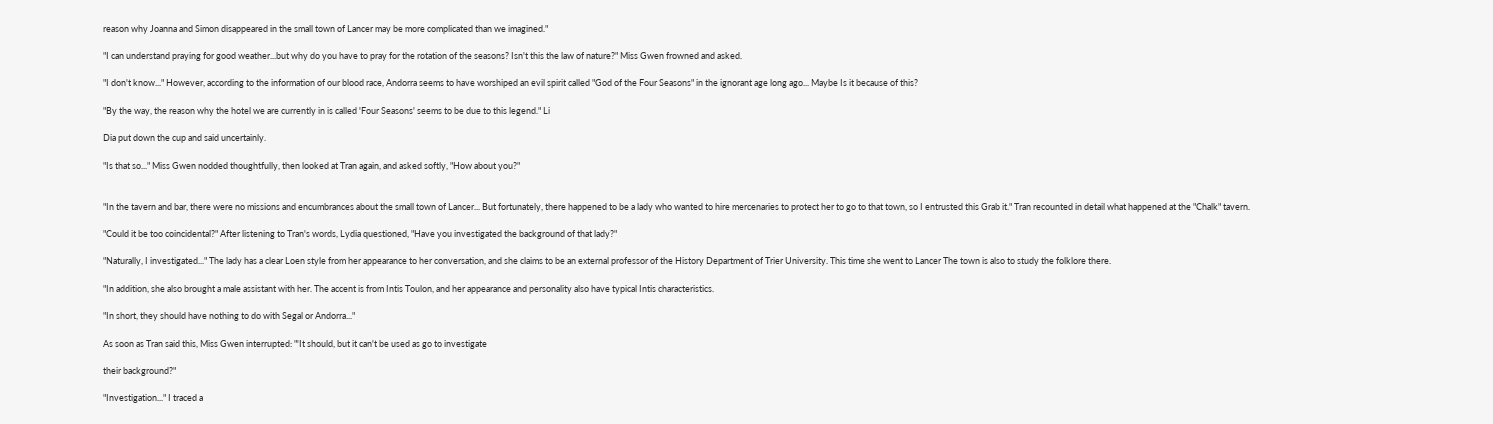reason why Joanna and Simon disappeared in the small town of Lancer may be more complicated than we imagined."

"I can understand praying for good weather...but why do you have to pray for the rotation of the seasons? Isn't this the law of nature?" Miss Gwen frowned and asked.

"I don't know..." However, according to the information of our blood race, Andorra seems to have worshiped an evil spirit called "God of the Four Seasons" in the ignorant age long ago... Maybe Is it because of this?

"By the way, the reason why the hotel we are currently in is called 'Four Seasons' seems to be due to this legend." Li

Dia put down the cup and said uncertainly.

"Is that so..." Miss Gwen nodded thoughtfully, then looked at Tran again, and asked softly, "How about you?"


"In the tavern and bar, there were no missions and encumbrances about the small town of Lancer... But fortunately, there happened to be a lady who wanted to hire mercenaries to protect her to go to that town, so I entrusted this Grab it." Tran recounted in detail what happened at the "Chalk" tavern.

"Could it be too coincidental?" After listening to Tran's words, Lydia questioned, "Have you investigated the background of that lady?"

"Naturally, I investigated..." The lady has a clear Loen style from her appearance to her conversation, and she claims to be an external professor of the History Department of Trier University. This time she went to Lancer The town is also to study the folklore there.

"In addition, she also brought a male assistant with her. The accent is from Intis Toulon, and her appearance and personality also have typical Intis characteristics.

"In short, they should have nothing to do with Segal or Andorra..."

As soon as Tran said this, Miss Gwen interrupted: "'It should, but it can't be used as go to investigate

their background?"

"Investigation..." I traced a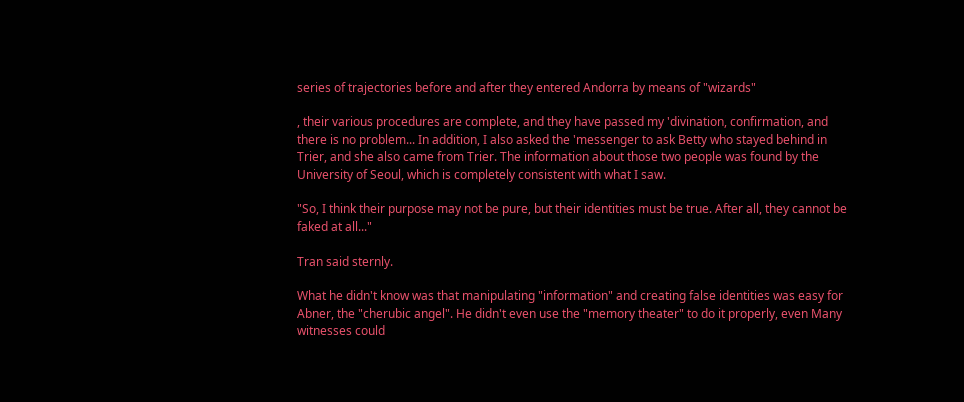series of trajectories before and after they entered Andorra by means of "wizards"

, their various procedures are complete, and they have passed my 'divination, confirmation, and there is no problem... In addition, I also asked the 'messenger to ask Betty who stayed behind in Trier, and she also came from Trier. The information about those two people was found by the University of Seoul, which is completely consistent with what I saw.

"So, I think their purpose may not be pure, but their identities must be true. After all, they cannot be faked at all..."

Tran said sternly.

What he didn't know was that manipulating "information" and creating false identities was easy for Abner, the "cherubic angel". He didn't even use the "memory theater" to do it properly, even Many witnesses could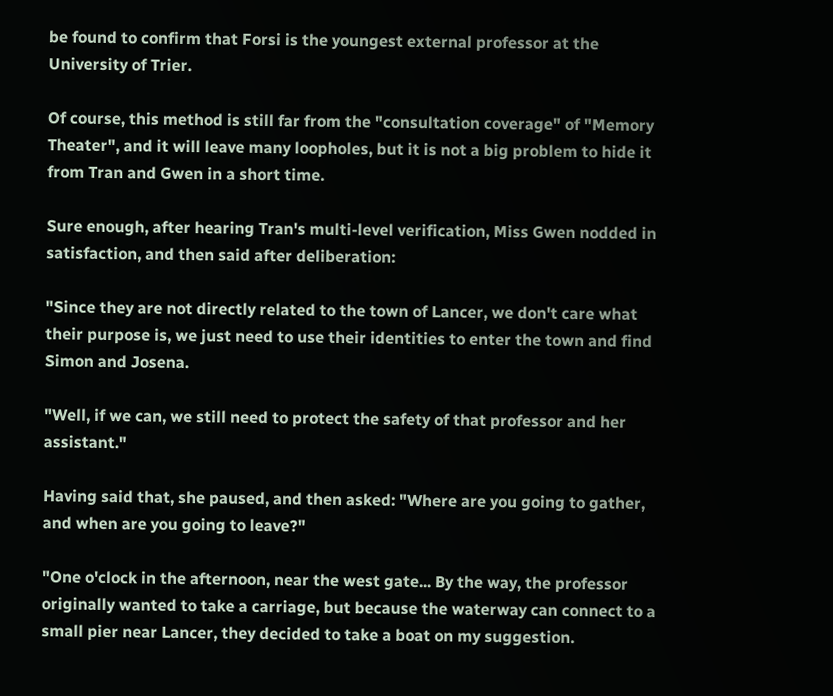be found to confirm that Forsi is the youngest external professor at the University of Trier.

Of course, this method is still far from the "consultation coverage" of "Memory Theater", and it will leave many loopholes, but it is not a big problem to hide it from Tran and Gwen in a short time.

Sure enough, after hearing Tran's multi-level verification, Miss Gwen nodded in satisfaction, and then said after deliberation:

"Since they are not directly related to the town of Lancer, we don't care what their purpose is, we just need to use their identities to enter the town and find Simon and Josena.

"Well, if we can, we still need to protect the safety of that professor and her assistant."

Having said that, she paused, and then asked: "Where are you going to gather, and when are you going to leave?"

"One o'clock in the afternoon, near the west gate... By the way, the professor originally wanted to take a carriage, but because the waterway can connect to a small pier near Lancer, they decided to take a boat on my suggestion.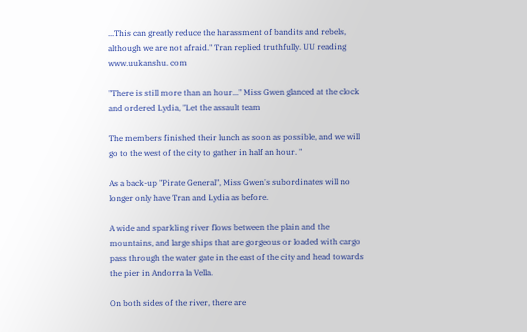...This can greatly reduce the harassment of bandits and rebels, although we are not afraid." Tran replied truthfully. UU reading www.uukanshu. com

"There is still more than an hour..." Miss Gwen glanced at the clock and ordered Lydia, "Let the assault team

The members finished their lunch as soon as possible, and we will go to the west of the city to gather in half an hour. "

As a back-up "Pirate General", Miss Gwen's subordinates will no longer only have Tran and Lydia as before.

A wide and sparkling river flows between the plain and the mountains, and large ships that are gorgeous or loaded with cargo pass through the water gate in the east of the city and head towards the pier in Andorra la Vella.

On both sides of the river, there are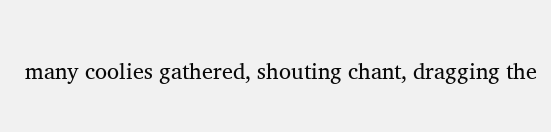many coolies gathered, shouting chant, dragging the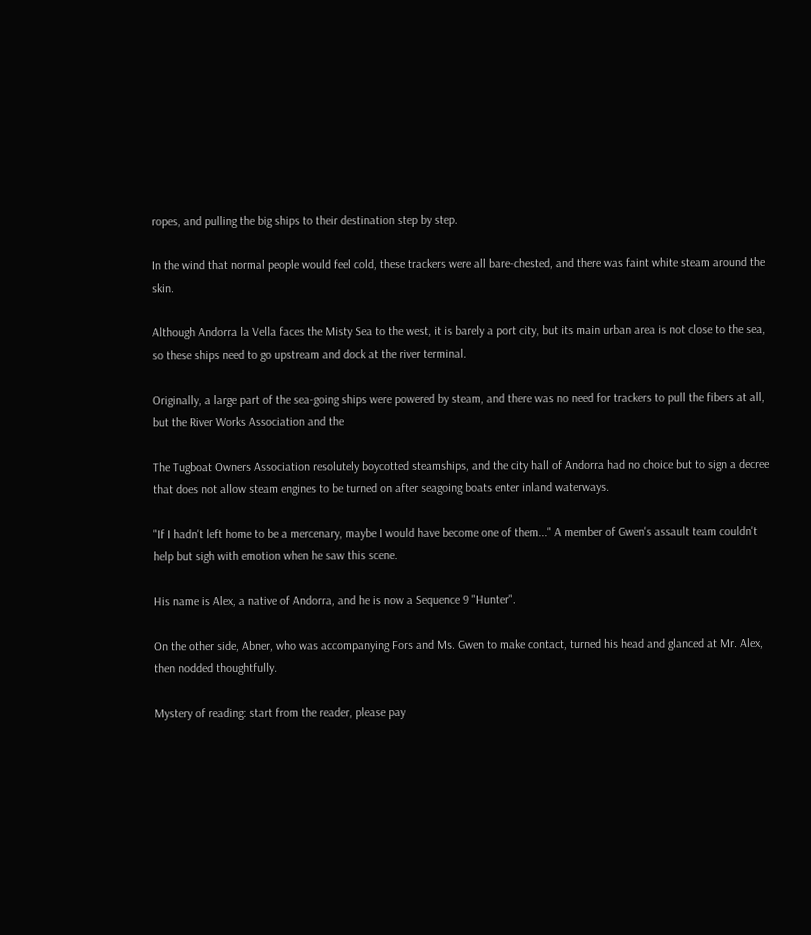ropes, and pulling the big ships to their destination step by step.

In the wind that normal people would feel cold, these trackers were all bare-chested, and there was faint white steam around the skin.

Although Andorra la Vella faces the Misty Sea to the west, it is barely a port city, but its main urban area is not close to the sea, so these ships need to go upstream and dock at the river terminal.

Originally, a large part of the sea-going ships were powered by steam, and there was no need for trackers to pull the fibers at all, but the River Works Association and the

The Tugboat Owners Association resolutely boycotted steamships, and the city hall of Andorra had no choice but to sign a decree that does not allow steam engines to be turned on after seagoing boats enter inland waterways.

"If I hadn't left home to be a mercenary, maybe I would have become one of them..." A member of Gwen's assault team couldn't help but sigh with emotion when he saw this scene.

His name is Alex, a native of Andorra, and he is now a Sequence 9 "Hunter".

On the other side, Abner, who was accompanying Fors and Ms. Gwen to make contact, turned his head and glanced at Mr. Alex, then nodded thoughtfully.

Mystery of reading: start from the reader, please pay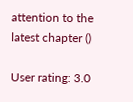attention to the latest chapter ()

User rating: 3.0